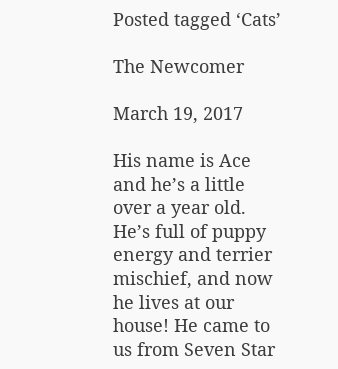Posted tagged ‘Cats’

The Newcomer

March 19, 2017

His name is Ace and he’s a little over a year old. He’s full of puppy energy and terrier mischief, and now he lives at our house! He came to us from Seven Star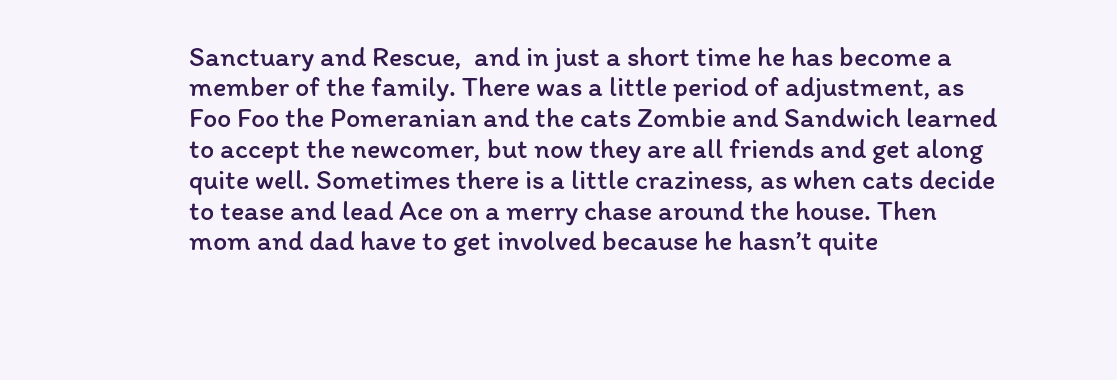Sanctuary and Rescue,  and in just a short time he has become a member of the family. There was a little period of adjustment, as Foo Foo the Pomeranian and the cats Zombie and Sandwich learned to accept the newcomer, but now they are all friends and get along quite well. Sometimes there is a little craziness, as when cats decide to tease and lead Ace on a merry chase around the house. Then mom and dad have to get involved because he hasn’t quite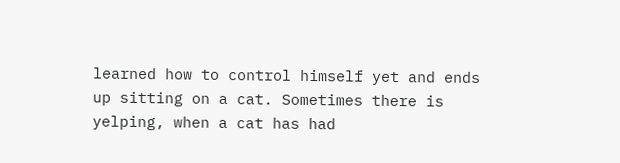learned how to control himself yet and ends up sitting on a cat. Sometimes there is yelping, when a cat has had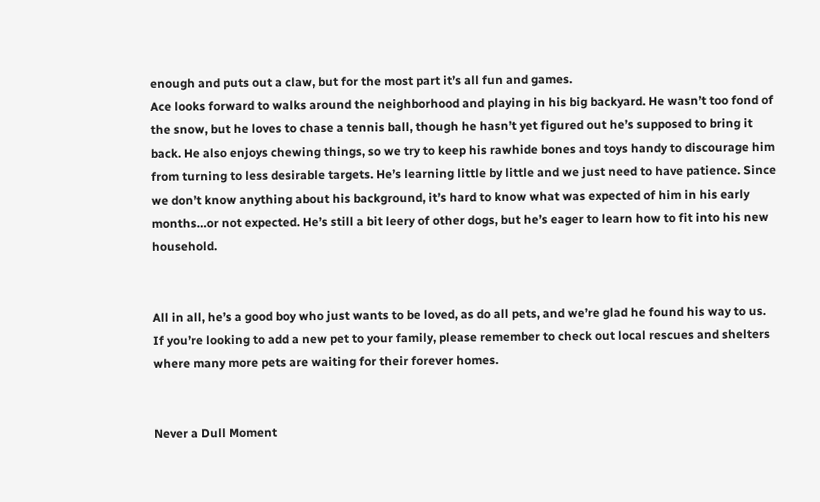enough and puts out a claw, but for the most part it’s all fun and games.
Ace looks forward to walks around the neighborhood and playing in his big backyard. He wasn’t too fond of the snow, but he loves to chase a tennis ball, though he hasn’t yet figured out he’s supposed to bring it back. He also enjoys chewing things, so we try to keep his rawhide bones and toys handy to discourage him from turning to less desirable targets. He’s learning little by little and we just need to have patience. Since we don’t know anything about his background, it’s hard to know what was expected of him in his early months…or not expected. He’s still a bit leery of other dogs, but he’s eager to learn how to fit into his new household.


All in all, he’s a good boy who just wants to be loved, as do all pets, and we’re glad he found his way to us. If you’re looking to add a new pet to your family, please remember to check out local rescues and shelters where many more pets are waiting for their forever homes.


Never a Dull Moment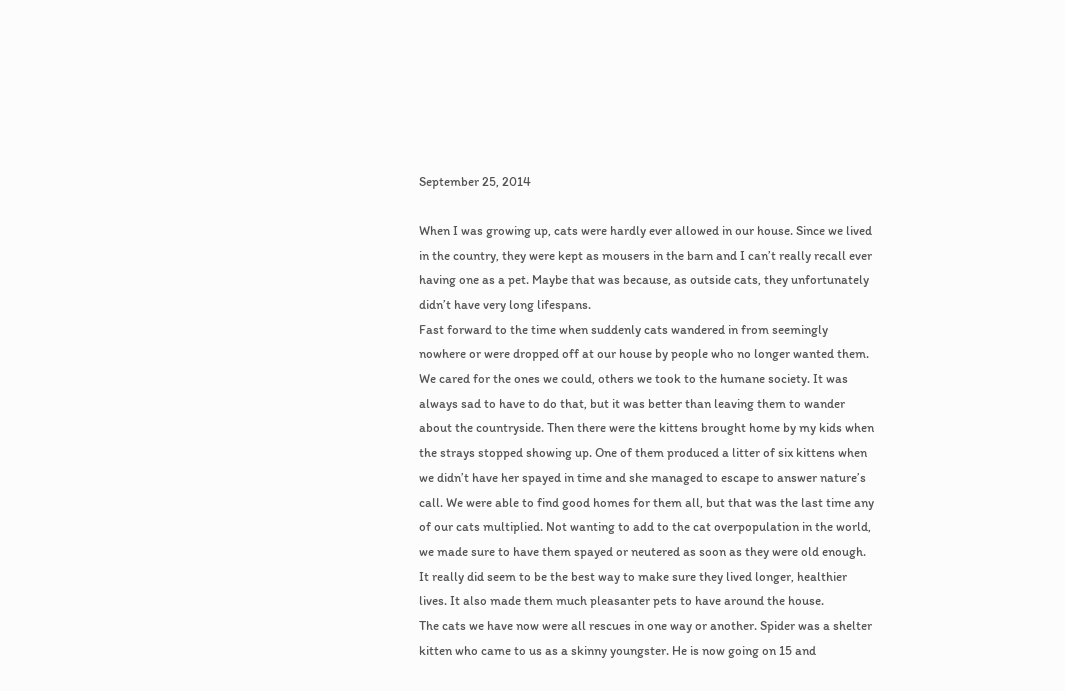September 25, 2014

When I was growing up, cats were hardly ever allowed in our house. Since we lived in the country, they were kept as mousers in the barn and I can’t really recall ever having one as a pet. Maybe that was because, as outside cats, they unfortunately didn’t have very long lifespans.
Fast forward to the time when suddenly cats wandered in from seemingly nowhere or were dropped off at our house by people who no longer wanted them. We cared for the ones we could, others we took to the humane society. It was always sad to have to do that, but it was better than leaving them to wander about the countryside. Then there were the kittens brought home by my kids when the strays stopped showing up. One of them produced a litter of six kittens when we didn’t have her spayed in time and she managed to escape to answer nature’s call. We were able to find good homes for them all, but that was the last time any of our cats multiplied. Not wanting to add to the cat overpopulation in the world, we made sure to have them spayed or neutered as soon as they were old enough. It really did seem to be the best way to make sure they lived longer, healthier lives. It also made them much pleasanter pets to have around the house.
The cats we have now were all rescues in one way or another. Spider was a shelter kitten who came to us as a skinny youngster. He is now going on 15 and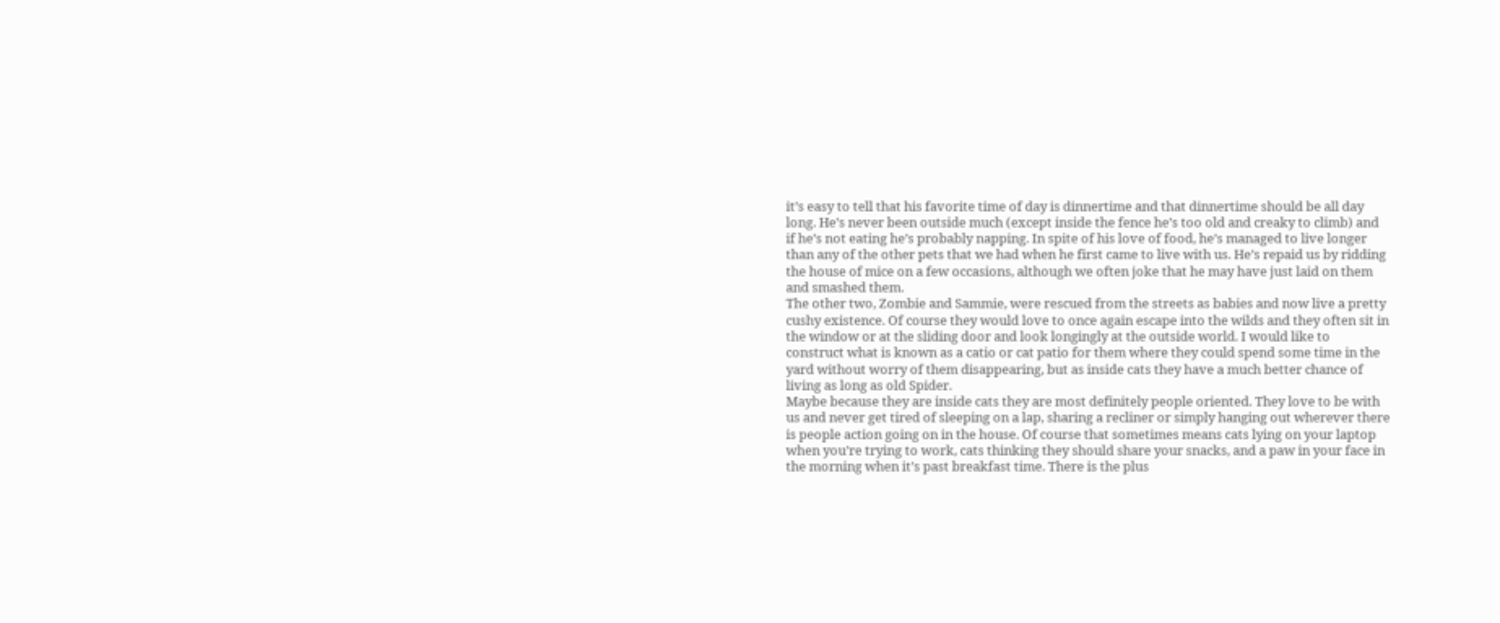it’s easy to tell that his favorite time of day is dinnertime and that dinnertime should be all day long. He’s never been outside much (except inside the fence he’s too old and creaky to climb) and if he’s not eating he’s probably napping. In spite of his love of food, he’s managed to live longer than any of the other pets that we had when he first came to live with us. He’s repaid us by ridding the house of mice on a few occasions, although we often joke that he may have just laid on them and smashed them.
The other two, Zombie and Sammie, were rescued from the streets as babies and now live a pretty cushy existence. Of course they would love to once again escape into the wilds and they often sit in the window or at the sliding door and look longingly at the outside world. I would like to construct what is known as a catio or cat patio for them where they could spend some time in the yard without worry of them disappearing, but as inside cats they have a much better chance of living as long as old Spider.
Maybe because they are inside cats they are most definitely people oriented. They love to be with us and never get tired of sleeping on a lap, sharing a recliner or simply hanging out wherever there is people action going on in the house. Of course that sometimes means cats lying on your laptop when you’re trying to work, cats thinking they should share your snacks, and a paw in your face in the morning when it’s past breakfast time. There is the plus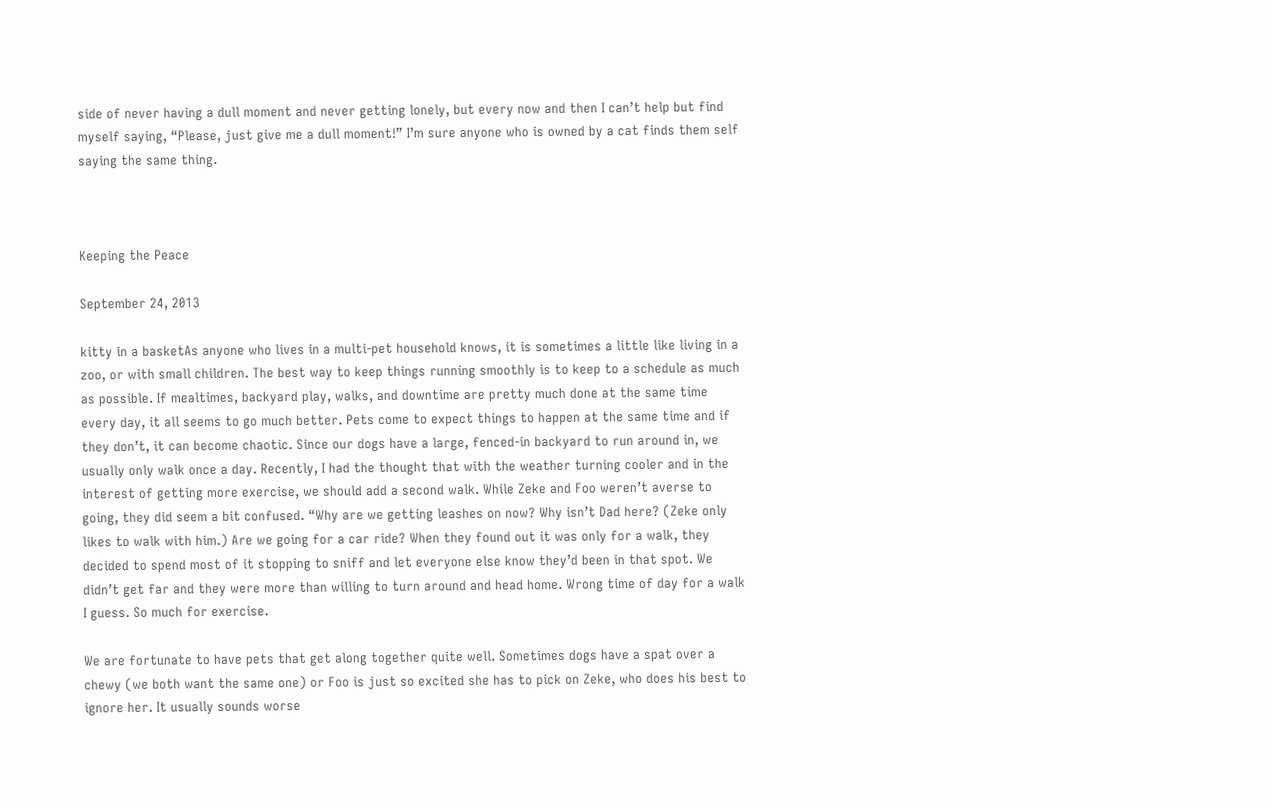side of never having a dull moment and never getting lonely, but every now and then I can’t help but find myself saying, “Please, just give me a dull moment!” I’m sure anyone who is owned by a cat finds them self saying the same thing.



Keeping the Peace

September 24, 2013

kitty in a basketAs anyone who lives in a multi-pet household knows, it is sometimes a little like living in a zoo, or with small children. The best way to keep things running smoothly is to keep to a schedule as much as possible. If mealtimes, backyard play, walks, and downtime are pretty much done at the same time every day, it all seems to go much better. Pets come to expect things to happen at the same time and if they don’t, it can become chaotic. Since our dogs have a large, fenced-in backyard to run around in, we usually only walk once a day. Recently, I had the thought that with the weather turning cooler and in the interest of getting more exercise, we should add a second walk. While Zeke and Foo weren’t averse to going, they did seem a bit confused. “Why are we getting leashes on now? Why isn’t Dad here? (Zeke only likes to walk with him.) Are we going for a car ride? When they found out it was only for a walk, they decided to spend most of it stopping to sniff and let everyone else know they’d been in that spot. We didn’t get far and they were more than willing to turn around and head home. Wrong time of day for a walk I guess. So much for exercise.

We are fortunate to have pets that get along together quite well. Sometimes dogs have a spat over a chewy (we both want the same one) or Foo is just so excited she has to pick on Zeke, who does his best to ignore her. It usually sounds worse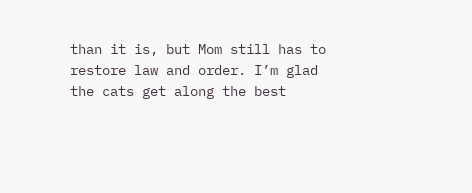than it is, but Mom still has to restore law and order. I’m glad the cats get along the best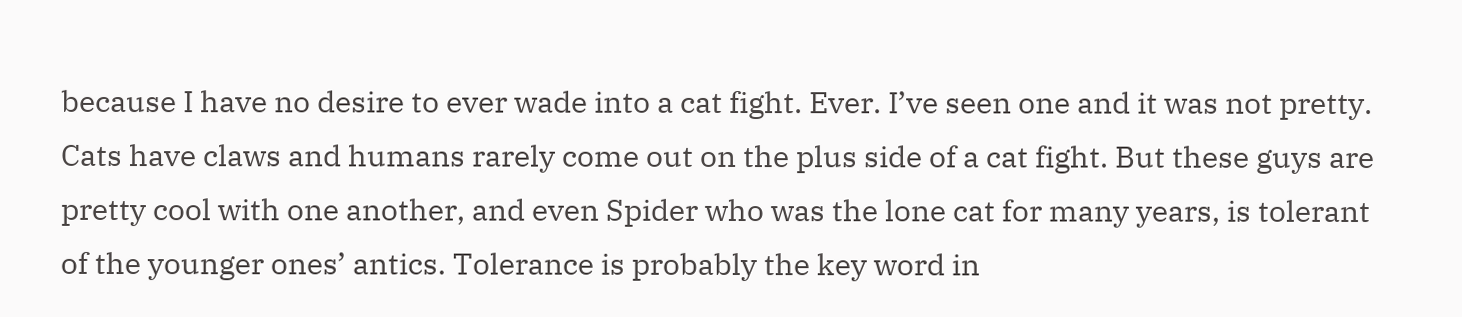because I have no desire to ever wade into a cat fight. Ever. I’ve seen one and it was not pretty. Cats have claws and humans rarely come out on the plus side of a cat fight. But these guys are pretty cool with one another, and even Spider who was the lone cat for many years, is tolerant of the younger ones’ antics. Tolerance is probably the key word in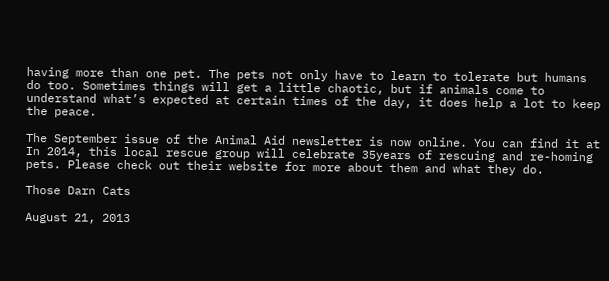having more than one pet. The pets not only have to learn to tolerate but humans do too. Sometimes things will get a little chaotic, but if animals come to understand what’s expected at certain times of the day, it does help a lot to keep the peace.

The September issue of the Animal Aid newsletter is now online. You can find it at In 2014, this local rescue group will celebrate 35years of rescuing and re-homing pets. Please check out their website for more about them and what they do.

Those Darn Cats

August 21, 2013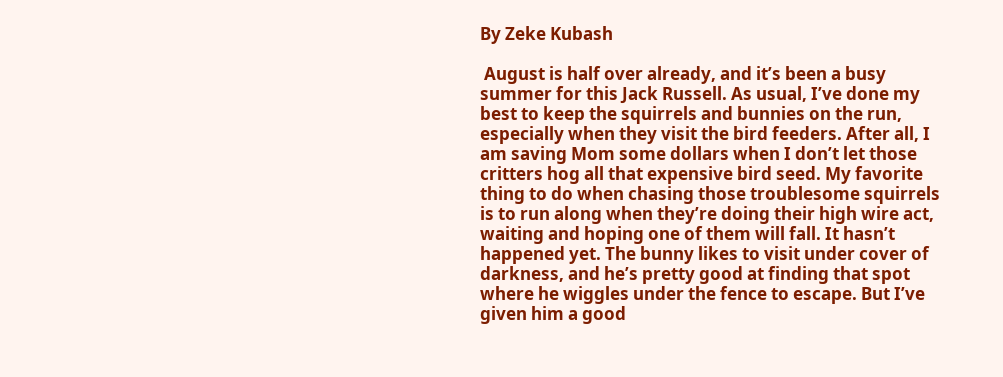By Zeke Kubash

 August is half over already, and it’s been a busy summer for this Jack Russell. As usual, I’ve done my best to keep the squirrels and bunnies on the run, especially when they visit the bird feeders. After all, I am saving Mom some dollars when I don’t let those critters hog all that expensive bird seed. My favorite thing to do when chasing those troublesome squirrels is to run along when they’re doing their high wire act, waiting and hoping one of them will fall. It hasn’t happened yet. The bunny likes to visit under cover of darkness, and he’s pretty good at finding that spot where he wiggles under the fence to escape. But I’ve given him a good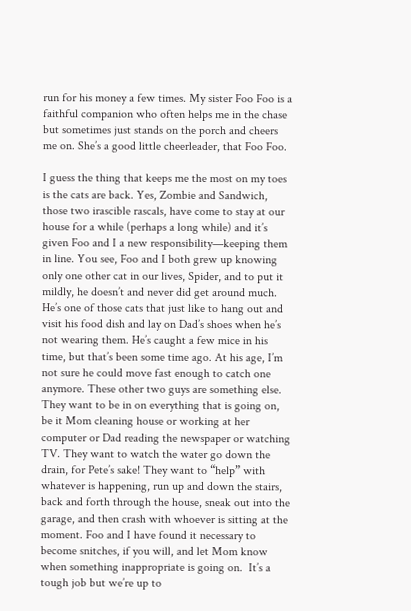run for his money a few times. My sister Foo Foo is a faithful companion who often helps me in the chase but sometimes just stands on the porch and cheers me on. She’s a good little cheerleader, that Foo Foo.

I guess the thing that keeps me the most on my toes is the cats are back. Yes, Zombie and Sandwich, those two irascible rascals, have come to stay at our house for a while (perhaps a long while) and it’s given Foo and I a new responsibility—keeping them in line. You see, Foo and I both grew up knowing only one other cat in our lives, Spider, and to put it mildly, he doesn’t and never did get around much. He’s one of those cats that just like to hang out and visit his food dish and lay on Dad’s shoes when he’s not wearing them. He’s caught a few mice in his time, but that’s been some time ago. At his age, I’m not sure he could move fast enough to catch one anymore. These other two guys are something else. They want to be in on everything that is going on, be it Mom cleaning house or working at her computer or Dad reading the newspaper or watching TV. They want to watch the water go down the drain, for Pete’s sake! They want to “help” with whatever is happening, run up and down the stairs, back and forth through the house, sneak out into the garage, and then crash with whoever is sitting at the moment. Foo and I have found it necessary to become snitches, if you will, and let Mom know when something inappropriate is going on.  It’s a tough job but we’re up to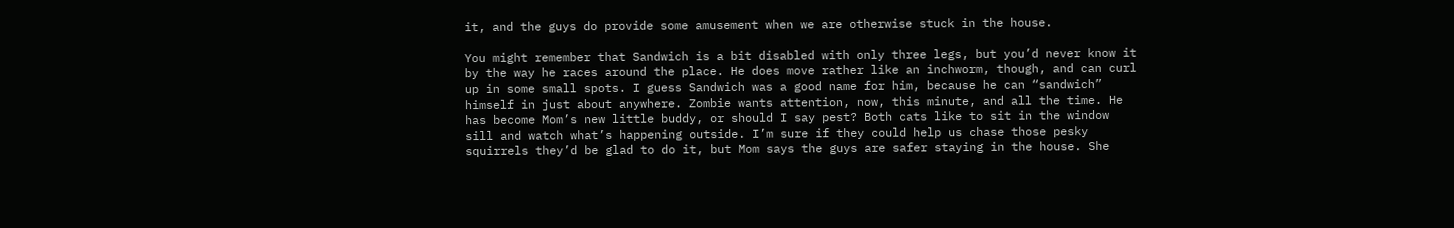it, and the guys do provide some amusement when we are otherwise stuck in the house.

You might remember that Sandwich is a bit disabled with only three legs, but you’d never know it by the way he races around the place. He does move rather like an inchworm, though, and can curl up in some small spots. I guess Sandwich was a good name for him, because he can “sandwich” himself in just about anywhere. Zombie wants attention, now, this minute, and all the time. He has become Mom’s new little buddy, or should I say pest? Both cats like to sit in the window sill and watch what’s happening outside. I’m sure if they could help us chase those pesky squirrels they’d be glad to do it, but Mom says the guys are safer staying in the house. She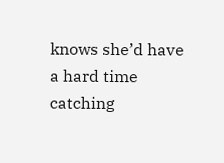knows she’d have a hard time catching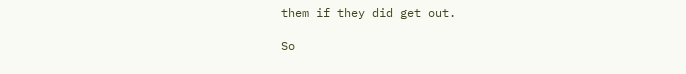them if they did get out.

So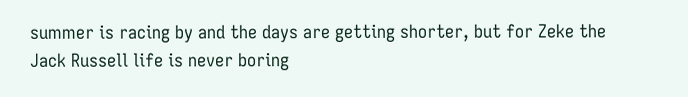summer is racing by and the days are getting shorter, but for Zeke the Jack Russell life is never boring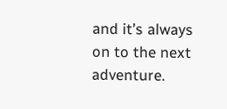and it’s always on to the next adventure.